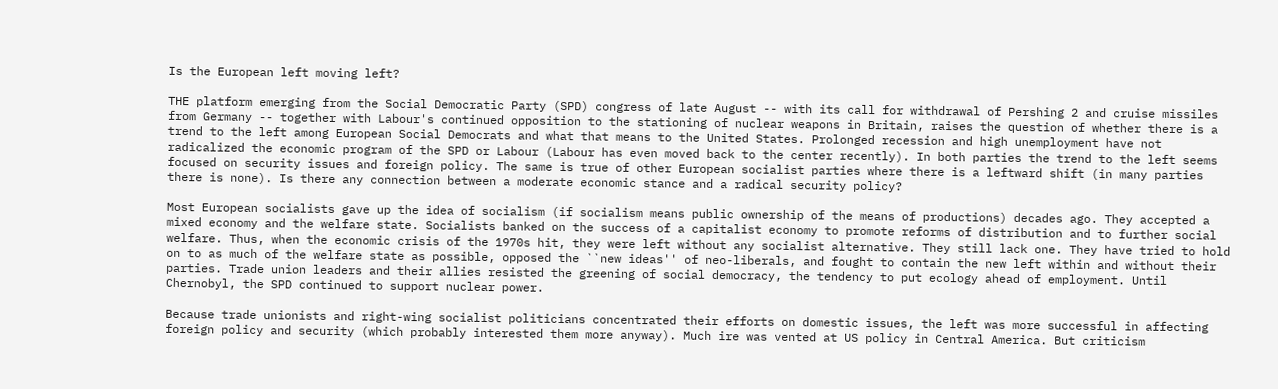Is the European left moving left?

THE platform emerging from the Social Democratic Party (SPD) congress of late August -- with its call for withdrawal of Pershing 2 and cruise missiles from Germany -- together with Labour's continued opposition to the stationing of nuclear weapons in Britain, raises the question of whether there is a trend to the left among European Social Democrats and what that means to the United States. Prolonged recession and high unemployment have not radicalized the economic program of the SPD or Labour (Labour has even moved back to the center recently). In both parties the trend to the left seems focused on security issues and foreign policy. The same is true of other European socialist parties where there is a leftward shift (in many parties there is none). Is there any connection between a moderate economic stance and a radical security policy?

Most European socialists gave up the idea of socialism (if socialism means public ownership of the means of productions) decades ago. They accepted a mixed economy and the welfare state. Socialists banked on the success of a capitalist economy to promote reforms of distribution and to further social welfare. Thus, when the economic crisis of the 1970s hit, they were left without any socialist alternative. They still lack one. They have tried to hold on to as much of the welfare state as possible, opposed the ``new ideas'' of neo-liberals, and fought to contain the new left within and without their parties. Trade union leaders and their allies resisted the greening of social democracy, the tendency to put ecology ahead of employment. Until Chernobyl, the SPD continued to support nuclear power.

Because trade unionists and right-wing socialist politicians concentrated their efforts on domestic issues, the left was more successful in affecting foreign policy and security (which probably interested them more anyway). Much ire was vented at US policy in Central America. But criticism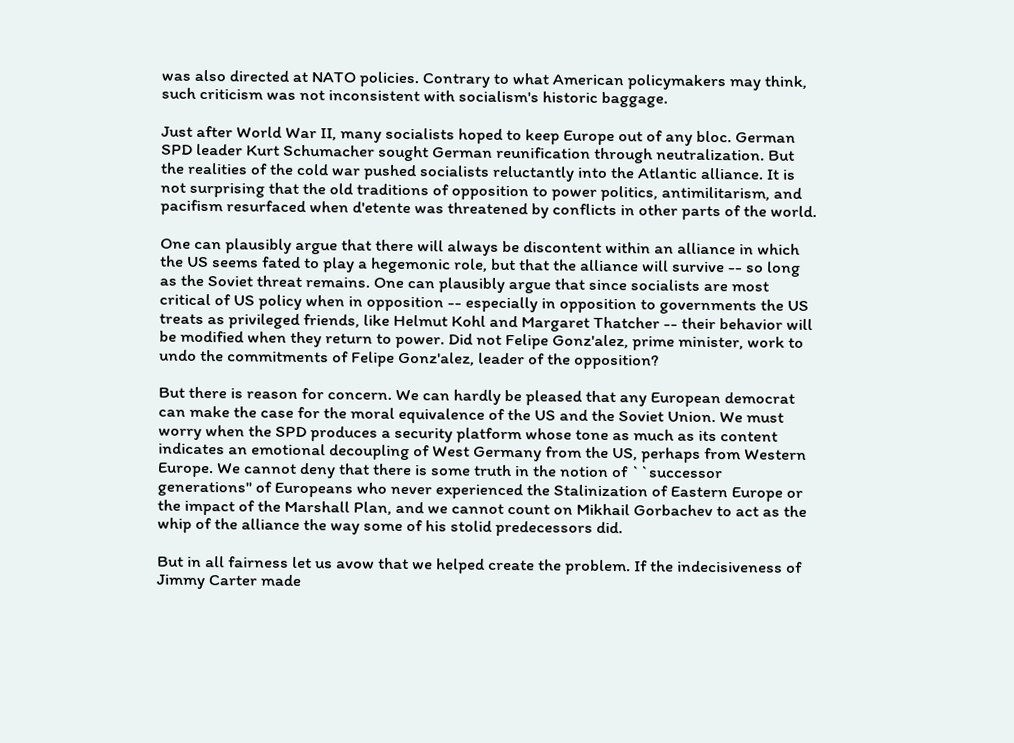was also directed at NATO policies. Contrary to what American policymakers may think, such criticism was not inconsistent with socialism's historic baggage.

Just after World War II, many socialists hoped to keep Europe out of any bloc. German SPD leader Kurt Schumacher sought German reunification through neutralization. But the realities of the cold war pushed socialists reluctantly into the Atlantic alliance. It is not surprising that the old traditions of opposition to power politics, antimilitarism, and pacifism resurfaced when d'etente was threatened by conflicts in other parts of the world.

One can plausibly argue that there will always be discontent within an alliance in which the US seems fated to play a hegemonic role, but that the alliance will survive -- so long as the Soviet threat remains. One can plausibly argue that since socialists are most critical of US policy when in opposition -- especially in opposition to governments the US treats as privileged friends, like Helmut Kohl and Margaret Thatcher -- their behavior will be modified when they return to power. Did not Felipe Gonz'alez, prime minister, work to undo the commitments of Felipe Gonz'alez, leader of the opposition?

But there is reason for concern. We can hardly be pleased that any European democrat can make the case for the moral equivalence of the US and the Soviet Union. We must worry when the SPD produces a security platform whose tone as much as its content indicates an emotional decoupling of West Germany from the US, perhaps from Western Europe. We cannot deny that there is some truth in the notion of ``successor generations'' of Europeans who never experienced the Stalinization of Eastern Europe or the impact of the Marshall Plan, and we cannot count on Mikhail Gorbachev to act as the whip of the alliance the way some of his stolid predecessors did.

But in all fairness let us avow that we helped create the problem. If the indecisiveness of Jimmy Carter made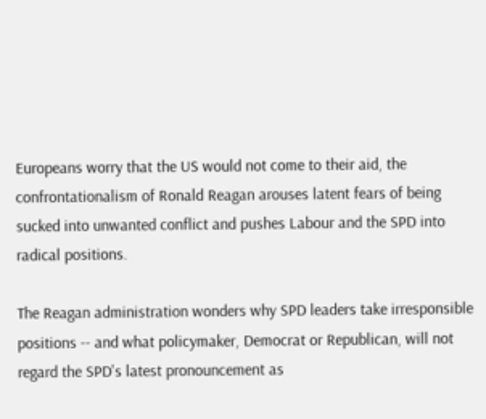Europeans worry that the US would not come to their aid, the confrontationalism of Ronald Reagan arouses latent fears of being sucked into unwanted conflict and pushes Labour and the SPD into radical positions.

The Reagan administration wonders why SPD leaders take irresponsible positions -- and what policymaker, Democrat or Republican, will not regard the SPD's latest pronouncement as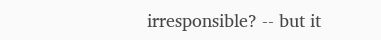irresponsible? -- but it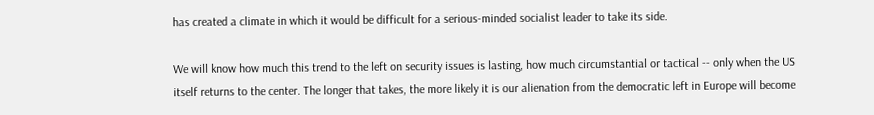has created a climate in which it would be difficult for a serious-minded socialist leader to take its side.

We will know how much this trend to the left on security issues is lasting, how much circumstantial or tactical -- only when the US itself returns to the center. The longer that takes, the more likely it is our alienation from the democratic left in Europe will become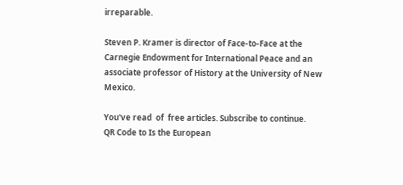irreparable.

Steven P. Kramer is director of Face-to-Face at the Carnegie Endowment for International Peace and an associate professor of History at the University of New Mexico.

You've read  of  free articles. Subscribe to continue.
QR Code to Is the European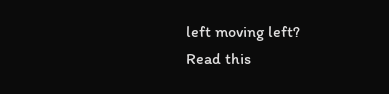left moving left?
Read this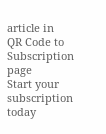article in
QR Code to Subscription page
Start your subscription today